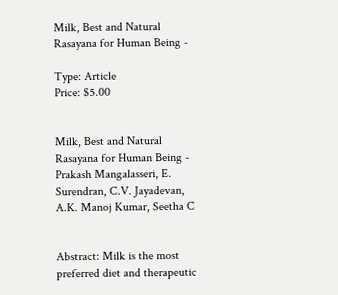Milk, Best and Natural Rasayana for Human Being -

Type: Article
Price: $5.00


Milk, Best and Natural Rasayana for Human Being - Prakash Mangalasseri, E. Surendran, C.V. Jayadevan, A.K. Manoj Kumar, Seetha C


Abstract: Milk is the most preferred diet and therapeutic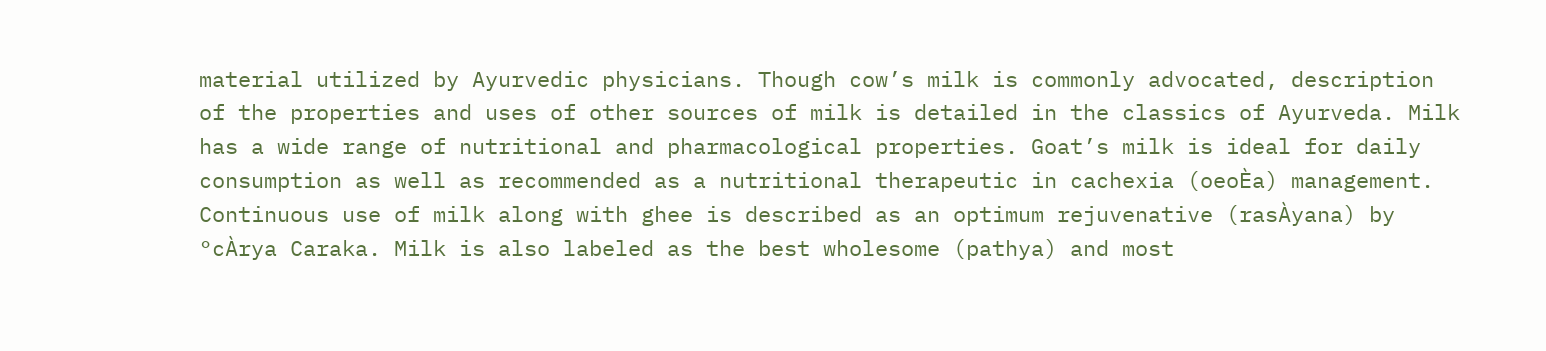material utilized by Ayurvedic physicians. Though cow’s milk is commonly advocated, description of the properties and uses of other sources of milk is detailed in the classics of Ayurveda. Milk has a wide range of nutritional and pharmacological properties. Goat’s milk is ideal for daily consumption as well as recommended as a nutritional therapeutic in cachexia (oeoÈa) management. Continuous use of milk along with ghee is described as an optimum rejuvenative (rasÀyana) by °cÀrya Caraka. Milk is also labeled as the best wholesome (pathya) and most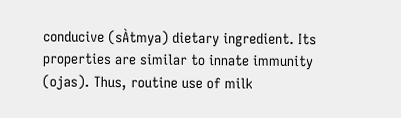conducive (sÀtmya) dietary ingredient. Its properties are similar to innate immunity (ojas). Thus, routine use of milk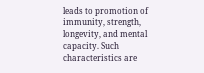leads to promotion of immunity, strength, longevity, and mental capacity. Such characteristics are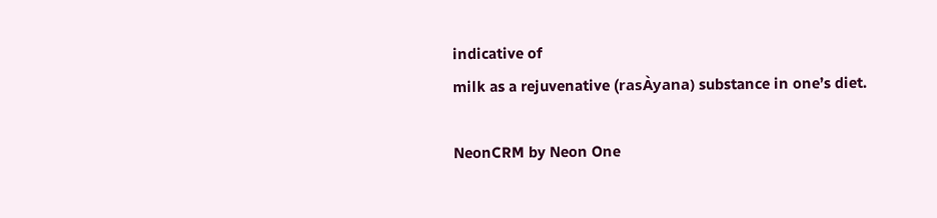indicative of
milk as a rejuvenative (rasÀyana) substance in one’s diet.

NeonCRM by Neon One